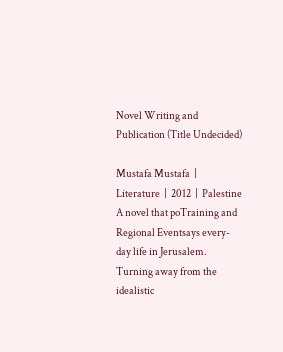Novel Writing and Publication (Title Undecided)

Mustafa Mustafa  |  Literature  |  2012  |  Palestine
A novel that poTraining and Regional Eventsays every-day life in Jerusalem. Turning away from the idealistic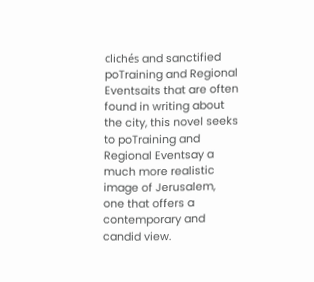clichés and sanctified poTraining and Regional Eventsaits that are often found in writing about the city, this novel seeks to poTraining and Regional Eventsay a much more realistic image of Jerusalem, one that offers a contemporary and candid view.